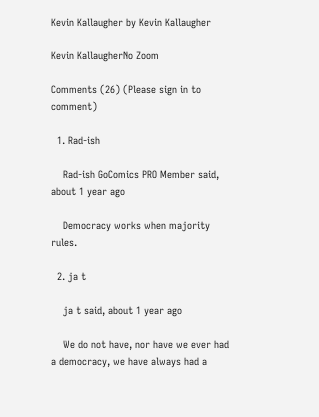Kevin Kallaugher by Kevin Kallaugher

Kevin KallaugherNo Zoom

Comments (26) (Please sign in to comment)

  1. Rad-ish

    Rad-ish GoComics PRO Member said, about 1 year ago

    Democracy works when majority rules.

  2. ja t

    ja t said, about 1 year ago

    We do not have, nor have we ever had a democracy, we have always had a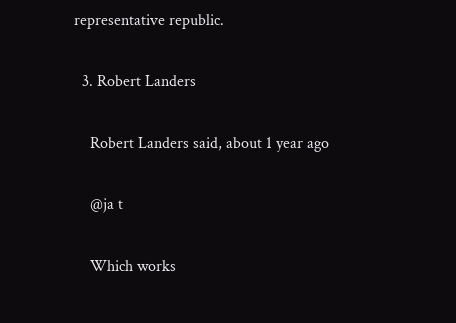representative republic.

  3. Robert Landers

    Robert Landers said, about 1 year ago

    @ja t

    Which works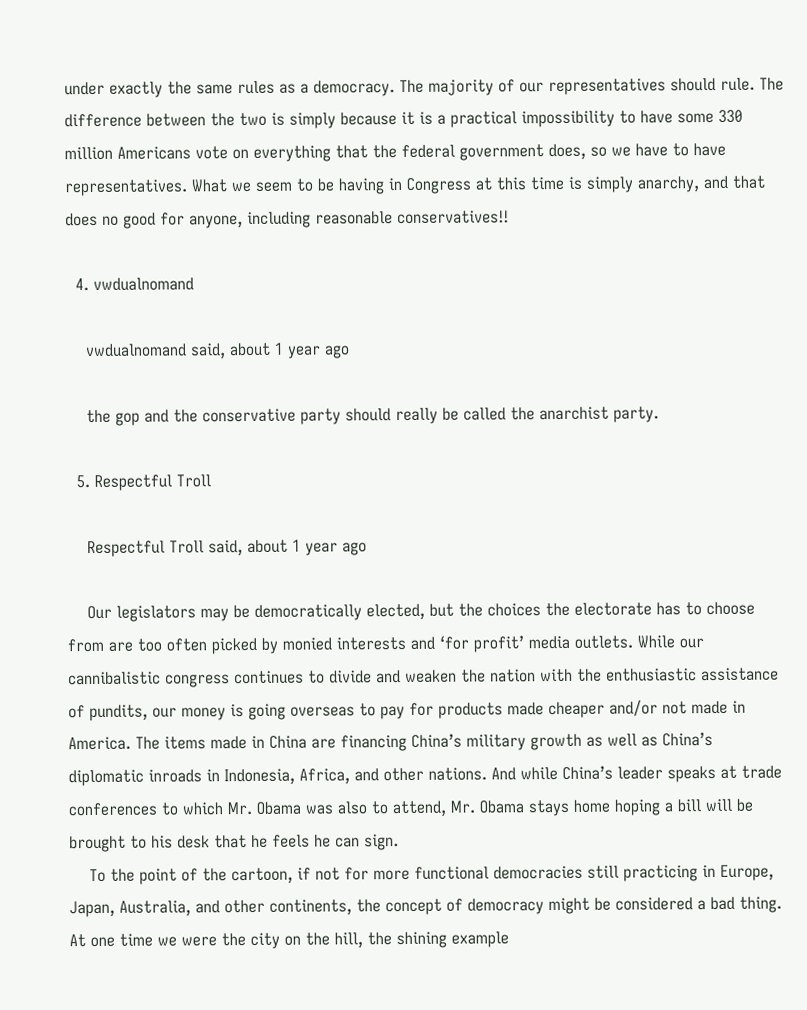under exactly the same rules as a democracy. The majority of our representatives should rule. The difference between the two is simply because it is a practical impossibility to have some 330 million Americans vote on everything that the federal government does, so we have to have representatives. What we seem to be having in Congress at this time is simply anarchy, and that does no good for anyone, including reasonable conservatives!!

  4. vwdualnomand

    vwdualnomand said, about 1 year ago

    the gop and the conservative party should really be called the anarchist party.

  5. Respectful Troll

    Respectful Troll said, about 1 year ago

    Our legislators may be democratically elected, but the choices the electorate has to choose from are too often picked by monied interests and ‘for profit’ media outlets. While our cannibalistic congress continues to divide and weaken the nation with the enthusiastic assistance of pundits, our money is going overseas to pay for products made cheaper and/or not made in America. The items made in China are financing China’s military growth as well as China’s diplomatic inroads in Indonesia, Africa, and other nations. And while China’s leader speaks at trade conferences to which Mr. Obama was also to attend, Mr. Obama stays home hoping a bill will be brought to his desk that he feels he can sign.
    To the point of the cartoon, if not for more functional democracies still practicing in Europe, Japan, Australia, and other continents, the concept of democracy might be considered a bad thing. At one time we were the city on the hill, the shining example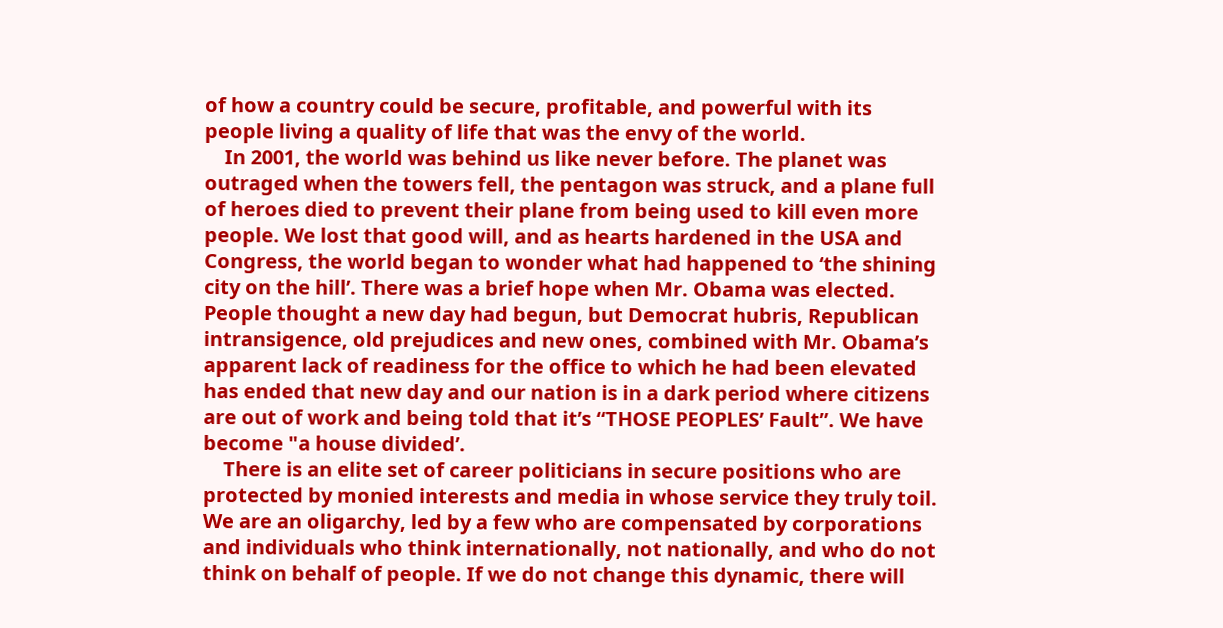of how a country could be secure, profitable, and powerful with its people living a quality of life that was the envy of the world.
    In 2001, the world was behind us like never before. The planet was outraged when the towers fell, the pentagon was struck, and a plane full of heroes died to prevent their plane from being used to kill even more people. We lost that good will, and as hearts hardened in the USA and Congress, the world began to wonder what had happened to ‘the shining city on the hill’. There was a brief hope when Mr. Obama was elected. People thought a new day had begun, but Democrat hubris, Republican intransigence, old prejudices and new ones, combined with Mr. Obama’s apparent lack of readiness for the office to which he had been elevated has ended that new day and our nation is in a dark period where citizens are out of work and being told that it’s “THOSE PEOPLES’ Fault”. We have become "a house divided’.
    There is an elite set of career politicians in secure positions who are protected by monied interests and media in whose service they truly toil. We are an oligarchy, led by a few who are compensated by corporations and individuals who think internationally, not nationally, and who do not think on behalf of people. If we do not change this dynamic, there will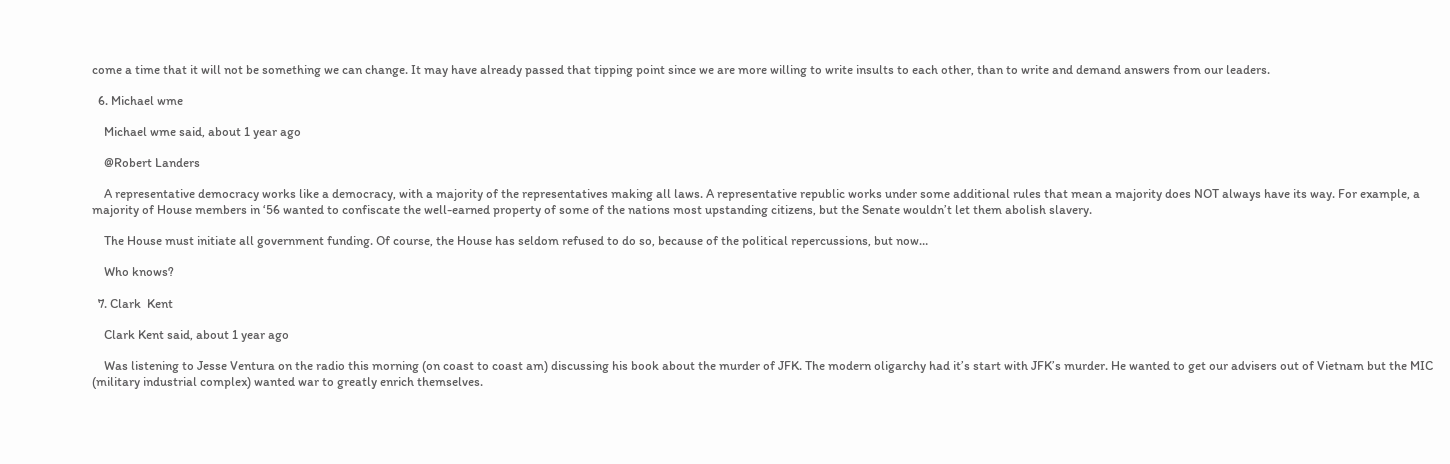come a time that it will not be something we can change. It may have already passed that tipping point since we are more willing to write insults to each other, than to write and demand answers from our leaders.

  6. Michael wme

    Michael wme said, about 1 year ago

    @Robert Landers

    A representative democracy works like a democracy, with a majority of the representatives making all laws. A representative republic works under some additional rules that mean a majority does NOT always have its way. For example, a majority of House members in ‘56 wanted to confiscate the well-earned property of some of the nations most upstanding citizens, but the Senate wouldn’t let them abolish slavery.

    The House must initiate all government funding. Of course, the House has seldom refused to do so, because of the political repercussions, but now…

    Who knows?

  7. Clark  Kent

    Clark Kent said, about 1 year ago

    Was listening to Jesse Ventura on the radio this morning (on coast to coast am) discussing his book about the murder of JFK. The modern oligarchy had it’s start with JFK’s murder. He wanted to get our advisers out of Vietnam but the MIC (military industrial complex) wanted war to greatly enrich themselves.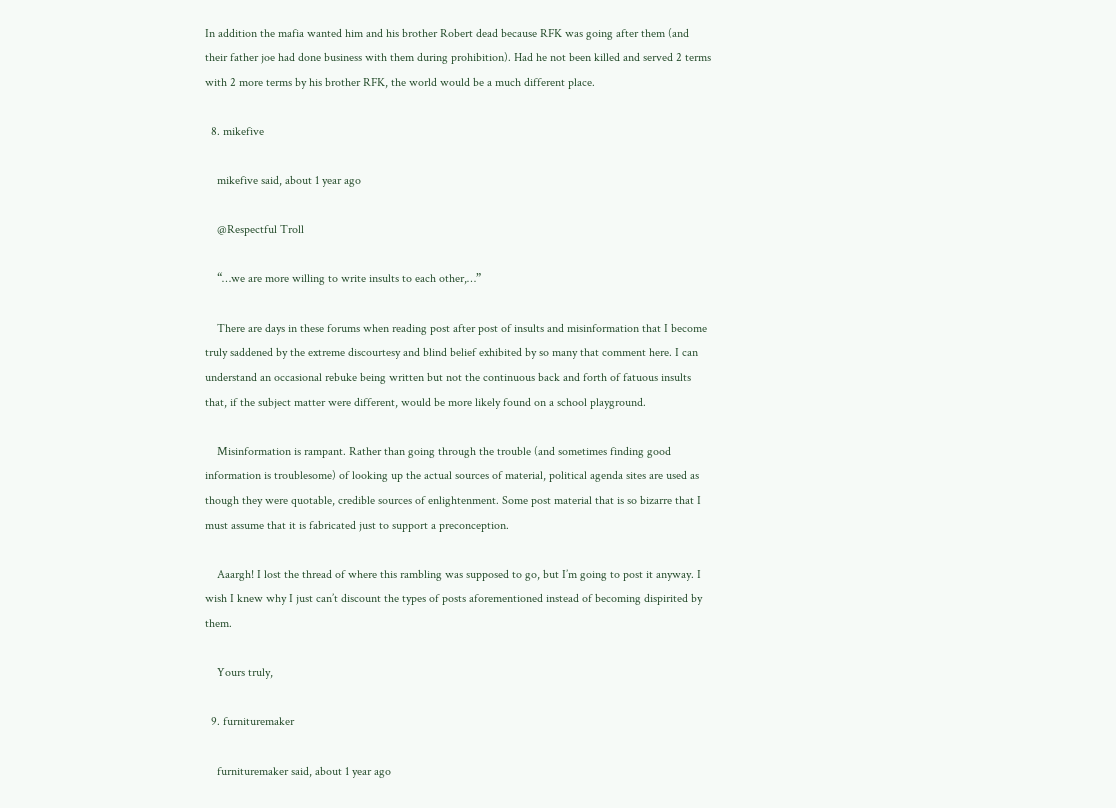In addition the mafia wanted him and his brother Robert dead because RFK was going after them (and their father joe had done business with them during prohibition). Had he not been killed and served 2 terms with 2 more terms by his brother RFK, the world would be a much different place.

  8. mikefive

    mikefive said, about 1 year ago

    @Respectful Troll

    “…we are more willing to write insults to each other,…”

    There are days in these forums when reading post after post of insults and misinformation that I become truly saddened by the extreme discourtesy and blind belief exhibited by so many that comment here. I can understand an occasional rebuke being written but not the continuous back and forth of fatuous insults that, if the subject matter were different, would be more likely found on a school playground.

    Misinformation is rampant. Rather than going through the trouble (and sometimes finding good information is troublesome) of looking up the actual sources of material, political agenda sites are used as though they were quotable, credible sources of enlightenment. Some post material that is so bizarre that I must assume that it is fabricated just to support a preconception.

    Aaargh! I lost the thread of where this rambling was supposed to go, but I’m going to post it anyway. I wish I knew why I just can’t discount the types of posts aforementioned instead of becoming dispirited by them.

    Yours truly,

  9. furnituremaker

    furnituremaker said, about 1 year ago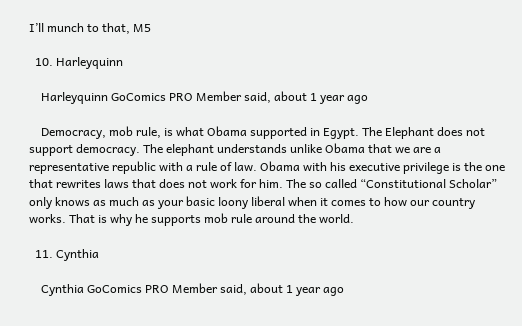I’ll munch to that, M5

  10. Harleyquinn

    Harleyquinn GoComics PRO Member said, about 1 year ago

    Democracy, mob rule, is what Obama supported in Egypt. The Elephant does not support democracy. The elephant understands unlike Obama that we are a representative republic with a rule of law. Obama with his executive privilege is the one that rewrites laws that does not work for him. The so called “Constitutional Scholar” only knows as much as your basic loony liberal when it comes to how our country works. That is why he supports mob rule around the world.

  11. Cynthia

    Cynthia GoComics PRO Member said, about 1 year ago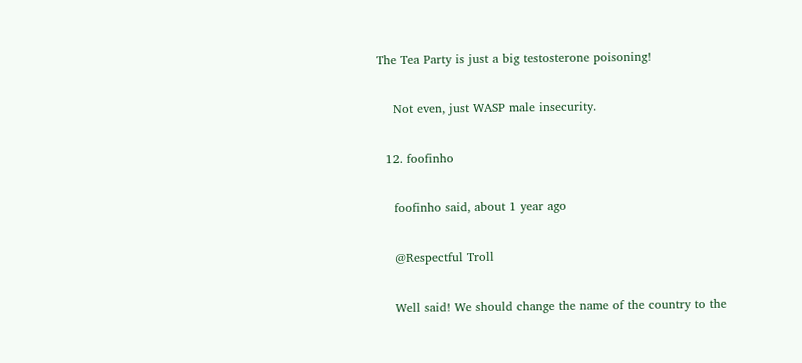The Tea Party is just a big testosterone poisoning!

    Not even, just WASP male insecurity.

  12. foofinho

    foofinho said, about 1 year ago

    @Respectful Troll

    Well said! We should change the name of the country to the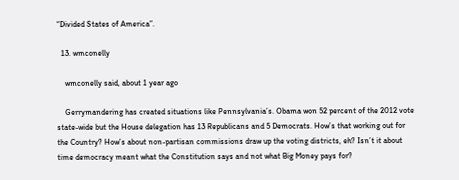“Divided States of America”.

  13. wmconelly

    wmconelly said, about 1 year ago

    Gerrymandering has created situations like Pennsylvania’s. Obama won 52 percent of the 2012 vote state-wide but the House delegation has 13 Republicans and 5 Democrats. How’s that working out for the Country? How’s about non-partisan commissions draw up the voting districts, eh? Isn’t it about time democracy meant what the Constitution says and not what Big Money pays for?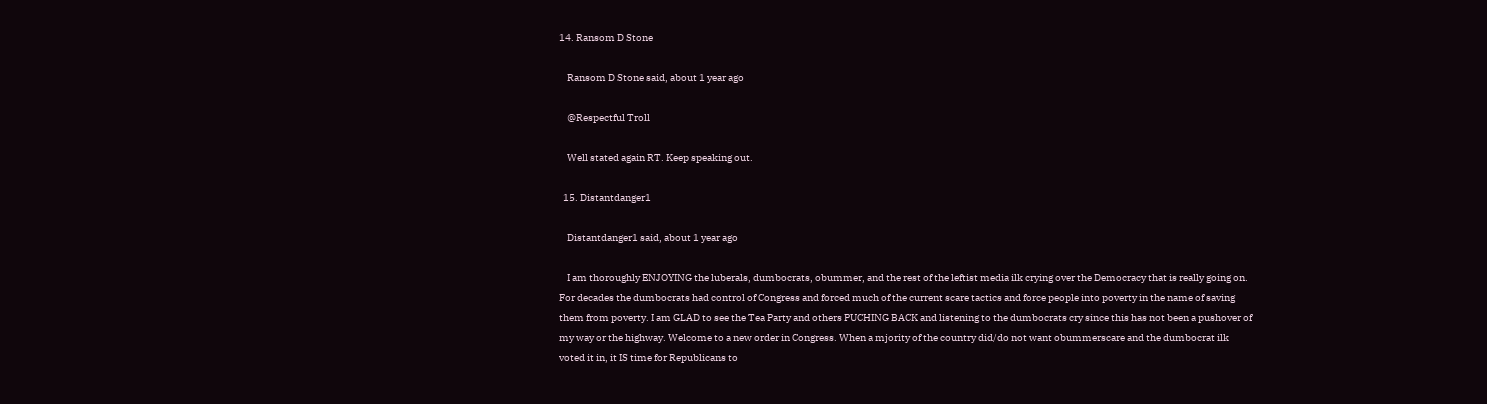14. Ransom D Stone

    Ransom D Stone said, about 1 year ago

    @Respectful Troll

    Well stated again RT. Keep speaking out.

  15. Distantdanger1

    Distantdanger1 said, about 1 year ago

    I am thoroughly ENJOYING the luberals, dumbocrats, obummer, and the rest of the leftist media ilk crying over the Democracy that is really going on. For decades the dumbocrats had control of Congress and forced much of the current scare tactics and force people into poverty in the name of saving them from poverty. I am GLAD to see the Tea Party and others PUCHING BACK and listening to the dumbocrats cry since this has not been a pushover of my way or the highway. Welcome to a new order in Congress. When a mjority of the country did/do not want obummerscare and the dumbocrat ilk voted it in, it IS time for Republicans to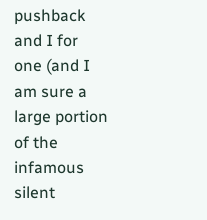pushback and I for one (and I am sure a large portion of the infamous silent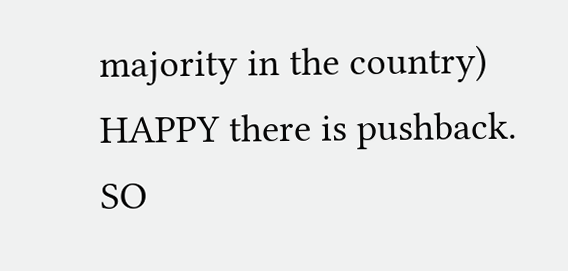majority in the country) HAPPY there is pushback. SO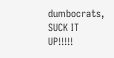dumbocrats, SUCK IT UP!!!!!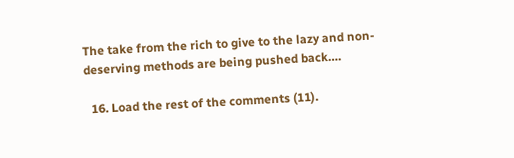The take from the rich to give to the lazy and non-deserving methods are being pushed back….

  16. Load the rest of the comments (11).